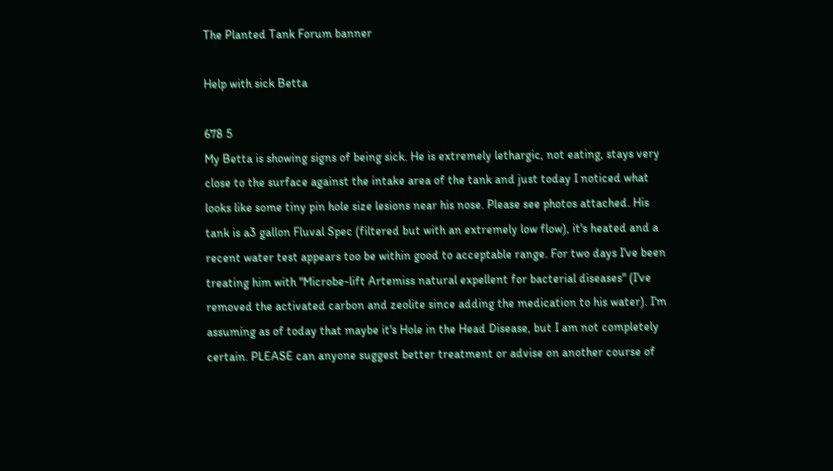The Planted Tank Forum banner

Help with sick Betta

678 5
My Betta is showing signs of being sick. He is extremely lethargic, not eating, stays very close to the surface against the intake area of the tank and just today I noticed what looks like some tiny pin hole size lesions near his nose. Please see photos attached. His tank is a3 gallon Fluval Spec (filtered but with an extremely low flow), it's heated and a recent water test appears too be within good to acceptable range. For two days I've been treating him with "Microbe-lift Artemiss natural expellent for bacterial diseases" (I've removed the activated carbon and zeolite since adding the medication to his water). I'm assuming as of today that maybe it's Hole in the Head Disease, but I am not completely certain. PLEASE can anyone suggest better treatment or advise on another course of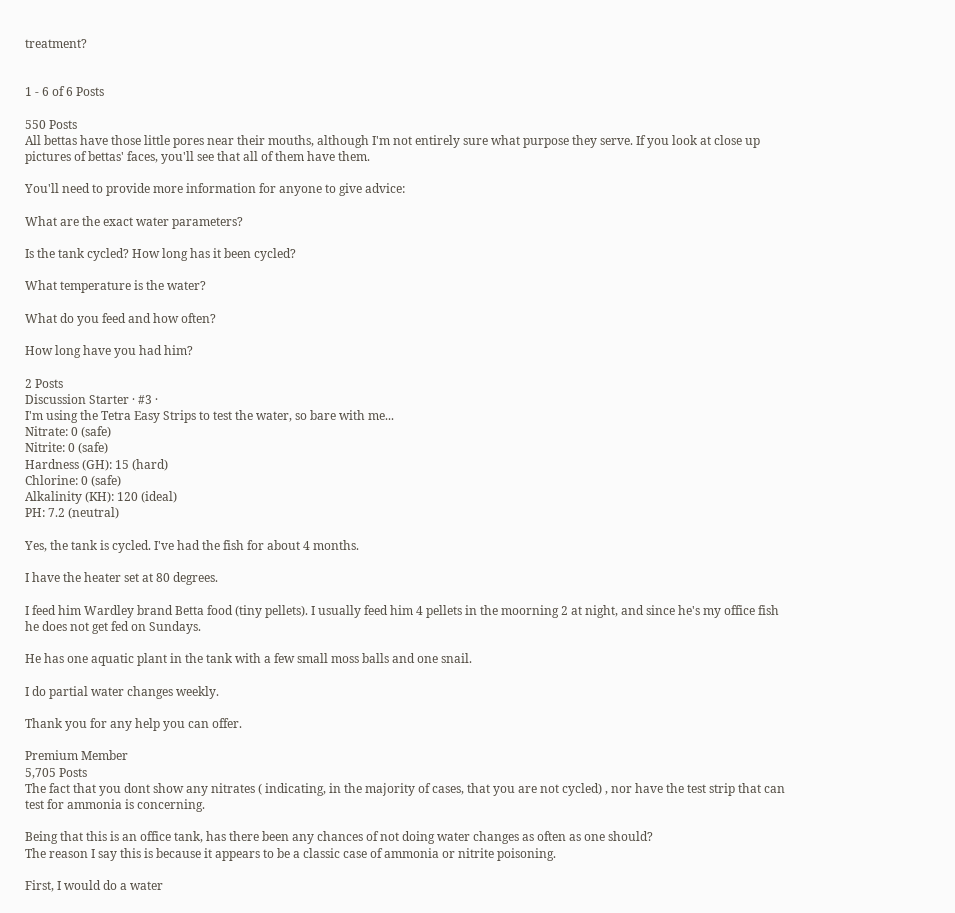treatment?


1 - 6 of 6 Posts

550 Posts
All bettas have those little pores near their mouths, although I'm not entirely sure what purpose they serve. If you look at close up pictures of bettas' faces, you'll see that all of them have them.

You'll need to provide more information for anyone to give advice:

What are the exact water parameters?

Is the tank cycled? How long has it been cycled?

What temperature is the water?

What do you feed and how often?

How long have you had him?

2 Posts
Discussion Starter · #3 ·
I'm using the Tetra Easy Strips to test the water, so bare with me...
Nitrate: 0 (safe)
Nitrite: 0 (safe)
Hardness (GH): 15 (hard)
Chlorine: 0 (safe)
Alkalinity (KH): 120 (ideal)
PH: 7.2 (neutral)

Yes, the tank is cycled. I've had the fish for about 4 months.

I have the heater set at 80 degrees.

I feed him Wardley brand Betta food (tiny pellets). I usually feed him 4 pellets in the moorning 2 at night, and since he's my office fish he does not get fed on Sundays.

He has one aquatic plant in the tank with a few small moss balls and one snail.

I do partial water changes weekly.

Thank you for any help you can offer.

Premium Member
5,705 Posts
The fact that you dont show any nitrates ( indicating, in the majority of cases, that you are not cycled) , nor have the test strip that can test for ammonia is concerning.

Being that this is an office tank, has there been any chances of not doing water changes as often as one should?
The reason I say this is because it appears to be a classic case of ammonia or nitrite poisoning.

First, I would do a water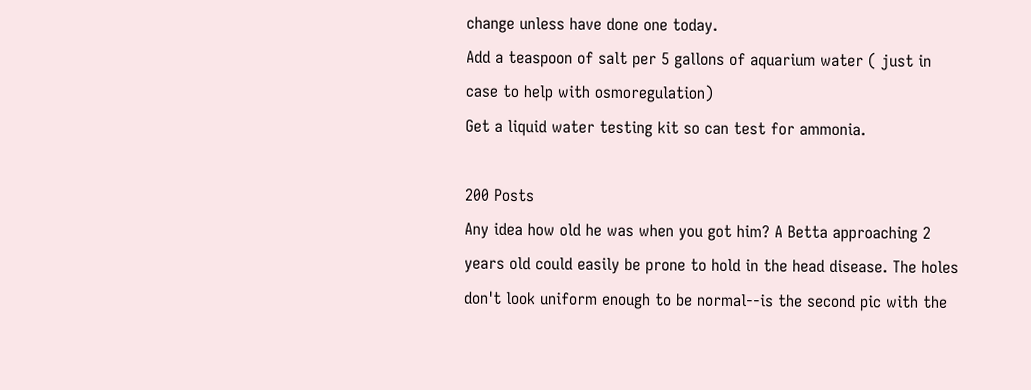change unless have done one today.
Add a teaspoon of salt per 5 gallons of aquarium water ( just in case to help with osmoregulation)
Get a liquid water testing kit so can test for ammonia.

200 Posts
Any idea how old he was when you got him? A Betta approaching 2 years old could easily be prone to hold in the head disease. The holes don't look uniform enough to be normal--is the second pic with the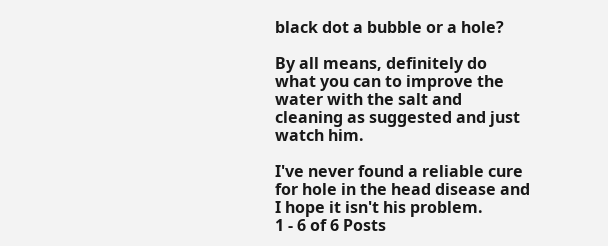black dot a bubble or a hole?

By all means, definitely do what you can to improve the water with the salt and cleaning as suggested and just watch him.

I've never found a reliable cure for hole in the head disease and I hope it isn't his problem.
1 - 6 of 6 Posts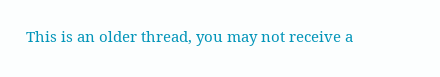This is an older thread, you may not receive a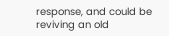response, and could be reviving an old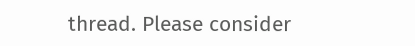thread. Please consider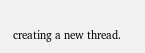creating a new thread.